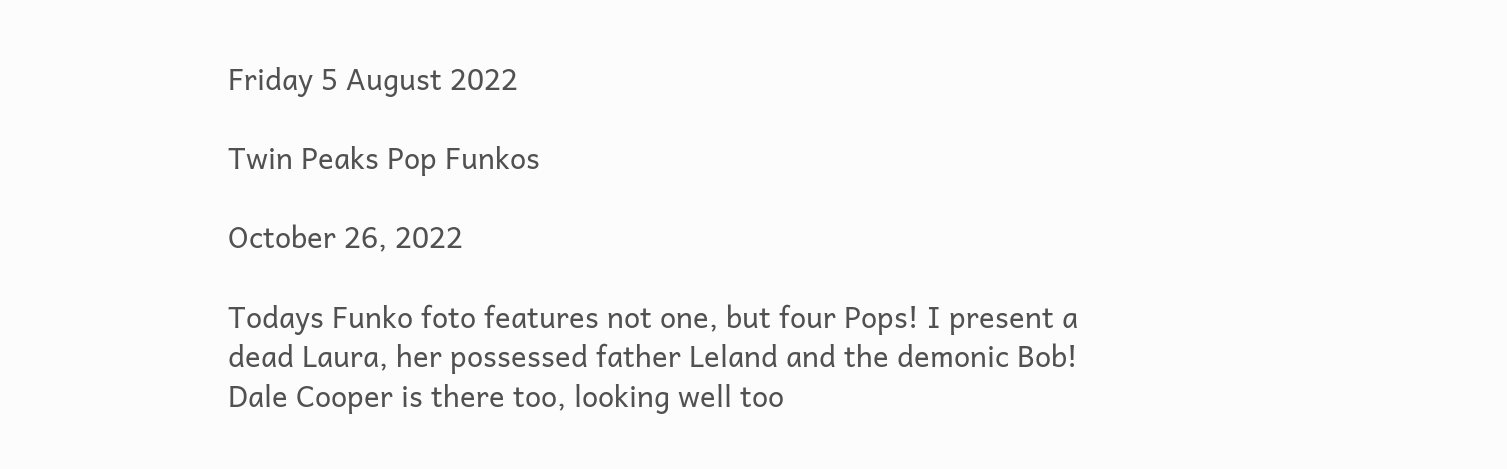Friday 5 August 2022

Twin Peaks Pop Funkos

October 26, 2022

Todays Funko foto features not one, but four Pops! I present a dead Laura, her possessed father Leland and the demonic Bob! Dale Cooper is there too, looking well too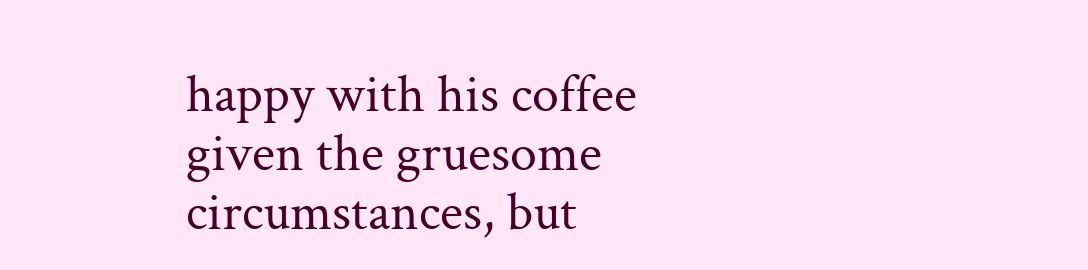happy with his coffee given the gruesome circumstances, but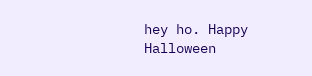hey ho. Happy Halloween